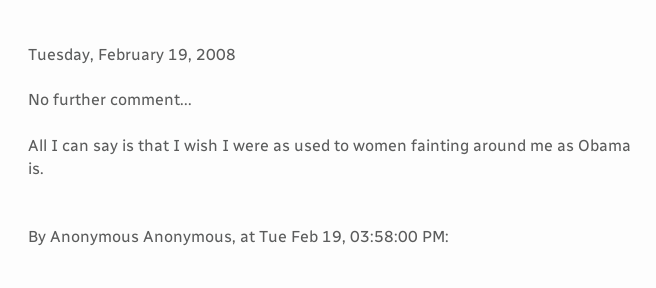Tuesday, February 19, 2008

No further comment...

All I can say is that I wish I were as used to women fainting around me as Obama is.


By Anonymous Anonymous, at Tue Feb 19, 03:58:00 PM: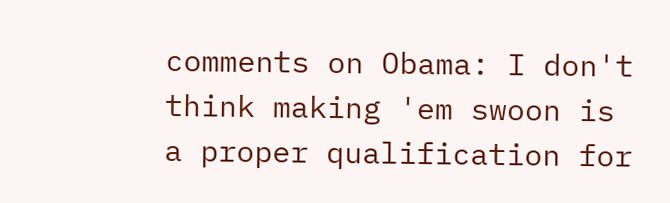comments on Obama: I don't think making 'em swoon is a proper qualification for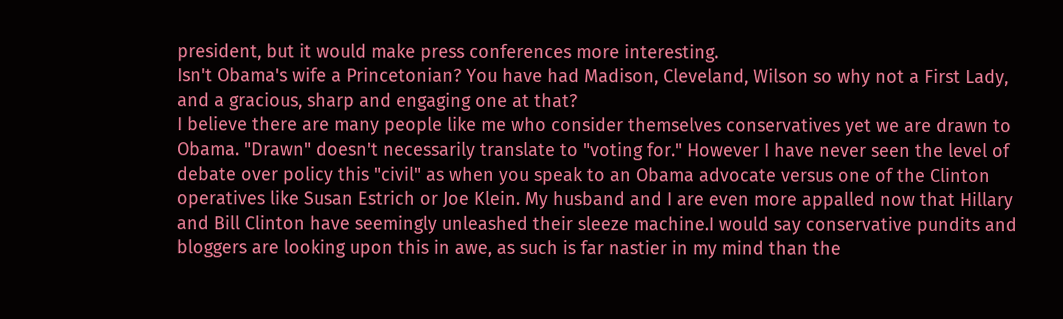president, but it would make press conferences more interesting.
Isn't Obama's wife a Princetonian? You have had Madison, Cleveland, Wilson so why not a First Lady, and a gracious, sharp and engaging one at that?
I believe there are many people like me who consider themselves conservatives yet we are drawn to Obama. "Drawn" doesn't necessarily translate to "voting for." However I have never seen the level of debate over policy this "civil" as when you speak to an Obama advocate versus one of the Clinton operatives like Susan Estrich or Joe Klein. My husband and I are even more appalled now that Hillary and Bill Clinton have seemingly unleashed their sleeze machine.I would say conservative pundits and bloggers are looking upon this in awe, as such is far nastier in my mind than the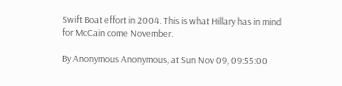Swift Boat effort in 2004. This is what Hillary has in mind for McCain come November.

By Anonymous Anonymous, at Sun Nov 09, 09:55:00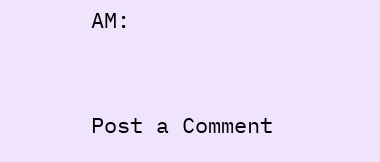AM:


Post a Comment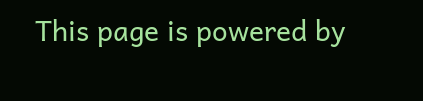This page is powered by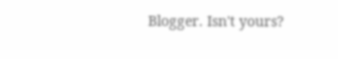Blogger. Isn't yours?